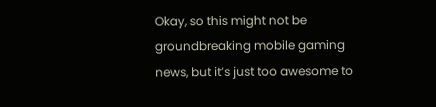Okay, so this might not be groundbreaking mobile gaming news, but it’s just too awesome to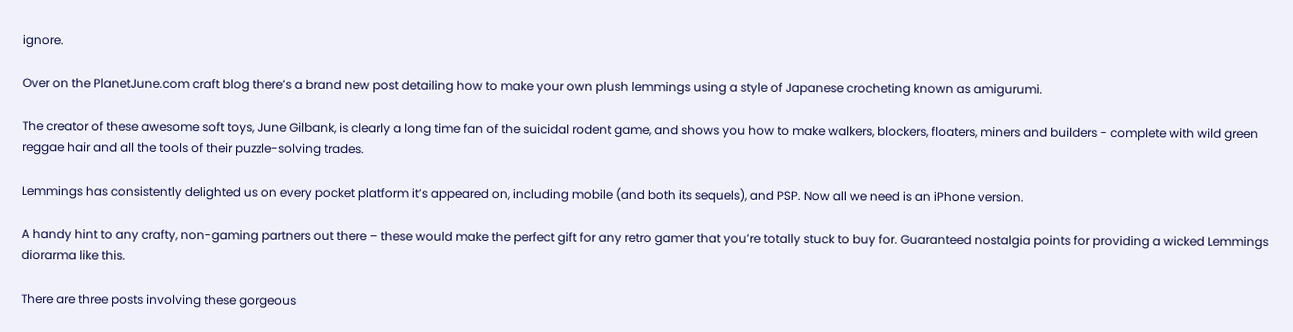ignore.

Over on the PlanetJune.com craft blog there’s a brand new post detailing how to make your own plush lemmings using a style of Japanese crocheting known as amigurumi.

The creator of these awesome soft toys, June Gilbank, is clearly a long time fan of the suicidal rodent game, and shows you how to make walkers, blockers, floaters, miners and builders - complete with wild green reggae hair and all the tools of their puzzle-solving trades.

Lemmings has consistently delighted us on every pocket platform it’s appeared on, including mobile (and both its sequels), and PSP. Now all we need is an iPhone version.

A handy hint to any crafty, non-gaming partners out there – these would make the perfect gift for any retro gamer that you’re totally stuck to buy for. Guaranteed nostalgia points for providing a wicked Lemmings diorarma like this.

There are three posts involving these gorgeous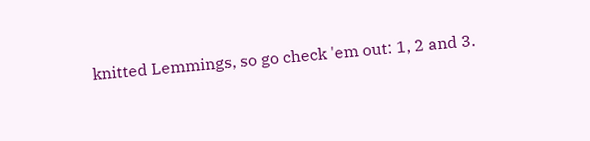knitted Lemmings, so go check 'em out: 1, 2 and 3.